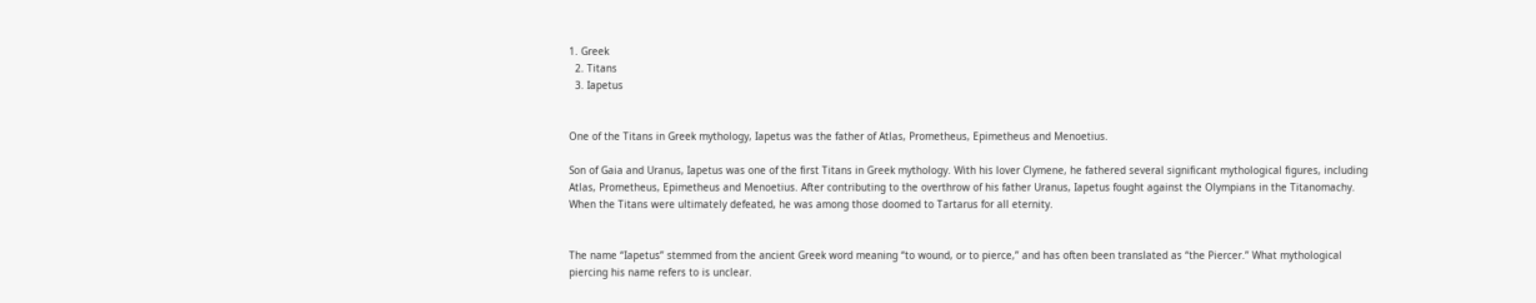1. Greek
  2. Titans
  3. Iapetus


One of the Titans in Greek mythology, Iapetus was the father of Atlas, Prometheus, Epimetheus and Menoetius.

Son of Gaia and Uranus, Iapetus was one of the first Titans in Greek mythology. With his lover Clymene, he fathered several significant mythological figures, including Atlas, Prometheus, Epimetheus and Menoetius. After contributing to the overthrow of his father Uranus, Iapetus fought against the Olympians in the Titanomachy. When the Titans were ultimately defeated, he was among those doomed to Tartarus for all eternity.


The name “Iapetus” stemmed from the ancient Greek word meaning “to wound, or to pierce,” and has often been translated as “the Piercer.” What mythological piercing his name refers to is unclear.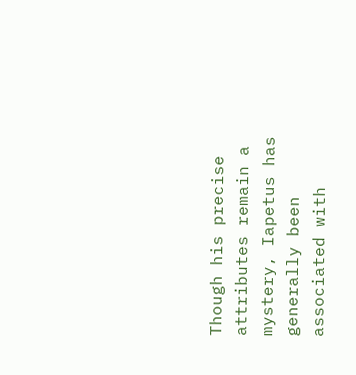Though his precise attributes remain a mystery, Iapetus has generally been associated with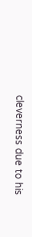cleverness due to his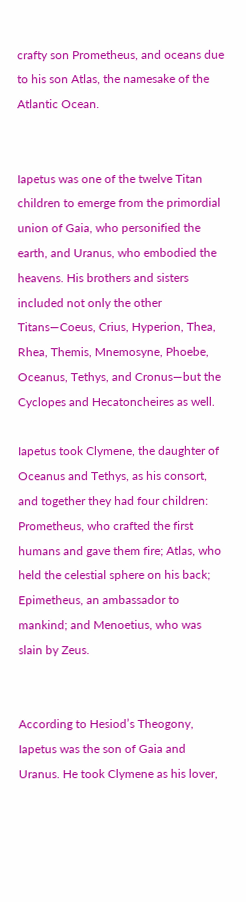crafty son Prometheus, and oceans due to his son Atlas, the namesake of the Atlantic Ocean.


Iapetus was one of the twelve Titan children to emerge from the primordial union of Gaia, who personified the earth, and Uranus, who embodied the heavens. His brothers and sisters included not only the other Titans—Coeus, Crius, Hyperion, Thea, Rhea, Themis, Mnemosyne, Phoebe, Oceanus, Tethys, and Cronus—but the Cyclopes and Hecatoncheires as well.

Iapetus took Clymene, the daughter of Oceanus and Tethys, as his consort, and together they had four children: Prometheus, who crafted the first humans and gave them fire; Atlas, who held the celestial sphere on his back; Epimetheus, an ambassador to mankind; and Menoetius, who was slain by Zeus.


According to Hesiod’s Theogony, Iapetus was the son of Gaia and Uranus. He took Clymene as his lover,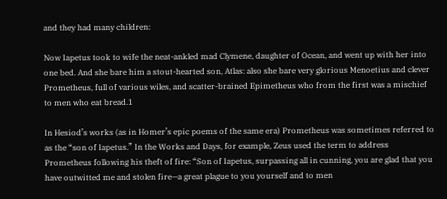and they had many children:

Now Iapetus took to wife the neat-ankled mad Clymene, daughter of Ocean, and went up with her into one bed. And she bare him a stout-hearted son, Atlas: also she bare very glorious Menoetius and clever Prometheus, full of various wiles, and scatter-brained Epimetheus who from the first was a mischief to men who eat bread.1

In Hesiod’s works (as in Homer’s epic poems of the same era) Prometheus was sometimes referred to as the “son of Iapetus.” In the Works and Days, for example, Zeus used the term to address Prometheus following his theft of fire: “Son of Iapetus, surpassing all in cunning, you are glad that you have outwitted me and stolen fire—a great plague to you yourself and to men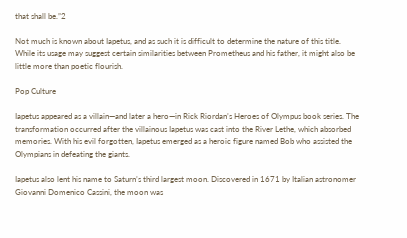that shall be.”2

Not much is known about Iapetus, and as such it is difficult to determine the nature of this title. While its usage may suggest certain similarities between Prometheus and his father, it might also be little more than poetic flourish.

Pop Culture

Iapetus appeared as a villain—and later a hero—in Rick Riordan’s Heroes of Olympus book series. The transformation occurred after the villainous Iapetus was cast into the River Lethe, which absorbed memories. With his evil forgotten, Iapetus emerged as a heroic figure named Bob who assisted the Olympians in defeating the giants.

Iapetus also lent his name to Saturn’s third largest moon. Discovered in 1671 by Italian astronomer Giovanni Domenico Cassini, the moon was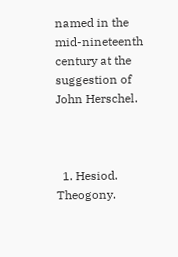named in the mid-nineteenth century at the suggestion of John Herschel.



  1. Hesiod. Theogony.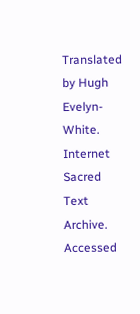Translated by Hugh Evelyn-White. Internet Sacred Text Archive. Accessed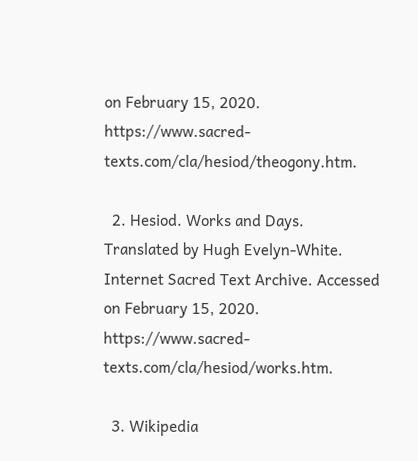on February 15, 2020. https://www.sacred-texts.com/cla/hesiod/theogony.htm.

  2. Hesiod. Works and Days. Translated by Hugh Evelyn-White. Internet Sacred Text Archive. Accessed on February 15, 2020. https://www.sacred-texts.com/cla/hesiod/works.htm.

  3. Wikipedia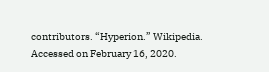contributors. “Hyperion.” Wikipedia. Accessed on February 16, 2020.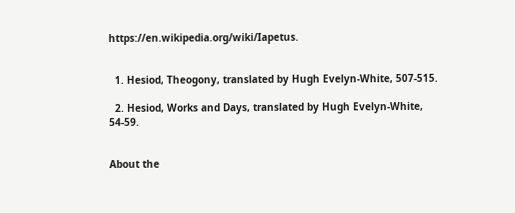https://en.wikipedia.org/wiki/Iapetus.


  1. Hesiod, Theogony, translated by Hugh Evelyn-White, 507-515.

  2. Hesiod, Works and Days, translated by Hugh Evelyn-White, 54-59.


About the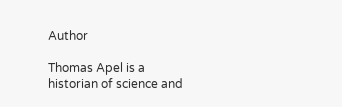Author

Thomas Apel is a historian of science and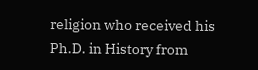religion who received his Ph.D. in History from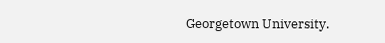Georgetown University.